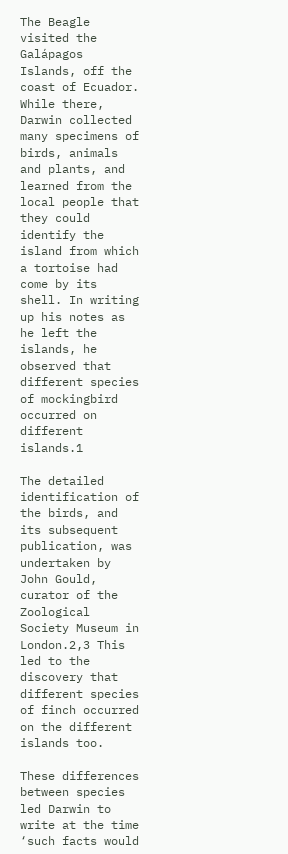The Beagle visited the Galápagos Islands, off the coast of Ecuador. While there, Darwin collected many specimens of birds, animals and plants, and learned from the local people that they could identify the island from which a tortoise had come by its shell. In writing up his notes as he left the islands, he observed that different species of mockingbird occurred on different islands.1

The detailed identification of the birds, and its subsequent publication, was undertaken by John Gould, curator of the Zoological Society Museum in London.2,3 This led to the discovery that different species of finch occurred on the different islands too.

These differences between species led Darwin to write at the time ‘such facts would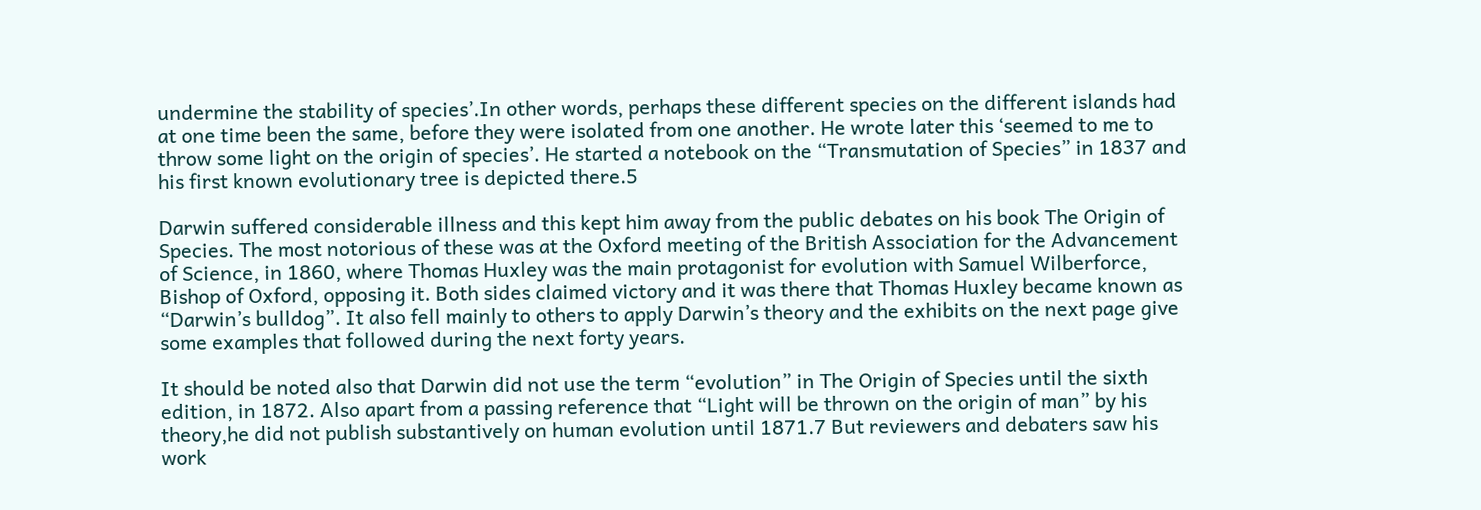undermine the stability of species’.In other words, perhaps these different species on the different islands had at one time been the same, before they were isolated from one another. He wrote later this ‘seemed to me to throw some light on the origin of species’. He started a notebook on the “Transmutation of Species” in 1837 and his first known evolutionary tree is depicted there.5

Darwin suffered considerable illness and this kept him away from the public debates on his book The Origin of Species. The most notorious of these was at the Oxford meeting of the British Association for the Advancement of Science, in 1860, where Thomas Huxley was the main protagonist for evolution with Samuel Wilberforce, Bishop of Oxford, opposing it. Both sides claimed victory and it was there that Thomas Huxley became known as “Darwin’s bulldog”. It also fell mainly to others to apply Darwin’s theory and the exhibits on the next page give some examples that followed during the next forty years.

It should be noted also that Darwin did not use the term “evolution” in The Origin of Species until the sixth edition, in 1872. Also apart from a passing reference that “Light will be thrown on the origin of man” by his theory,he did not publish substantively on human evolution until 1871.7 But reviewers and debaters saw his work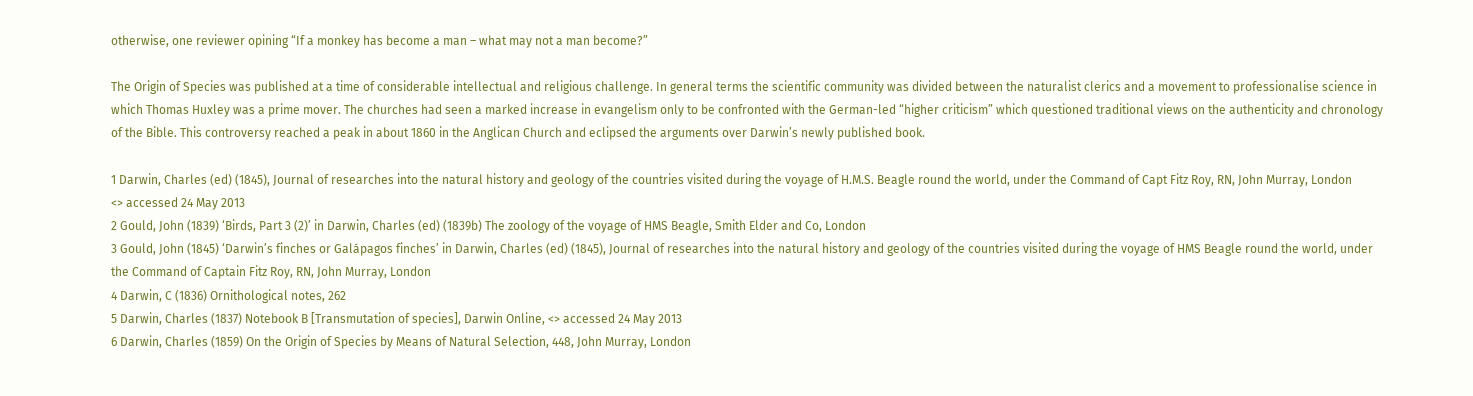otherwise, one reviewer opining “If a monkey has become a man – what may not a man become?”

The Origin of Species was published at a time of considerable intellectual and religious challenge. In general terms the scientific community was divided between the naturalist clerics and a movement to professionalise science in which Thomas Huxley was a prime mover. The churches had seen a marked increase in evangelism only to be confronted with the German-led “higher criticism” which questioned traditional views on the authenticity and chronology of the Bible. This controversy reached a peak in about 1860 in the Anglican Church and eclipsed the arguments over Darwin’s newly published book.

1 Darwin, Charles (ed) (1845), Journal of researches into the natural history and geology of the countries visited during the voyage of H.M.S. Beagle round the world, under the Command of Capt Fitz Roy, RN, John Murray, London
<> accessed 24 May 2013
2 Gould, John (1839) ‘Birds, Part 3 (2)’ in Darwin, Charles (ed) (1839b) The zoology of the voyage of HMS Beagle, Smith Elder and Co, London
3 Gould, John (1845) ‘Darwin’s finches or Galápagos finches’ in Darwin, Charles (ed) (1845), Journal of researches into the natural history and geology of the countries visited during the voyage of HMS Beagle round the world, under the Command of Captain Fitz Roy, RN, John Murray, London
4 Darwin, C (1836) Ornithological notes, 262
5 Darwin, Charles (1837) Notebook B [Transmutation of species], Darwin Online, <> accessed 24 May 2013
6 Darwin, Charles (1859) On the Origin of Species by Means of Natural Selection, 448, John Murray, London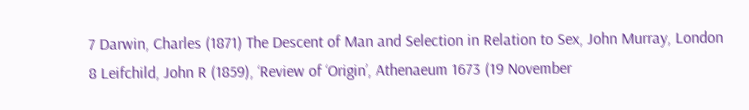7 Darwin, Charles (1871) The Descent of Man and Selection in Relation to Sex, John Murray, London
8 Leifchild, John R (1859), ‘Review of ‘Origin’, Athenaeum 1673 (19 November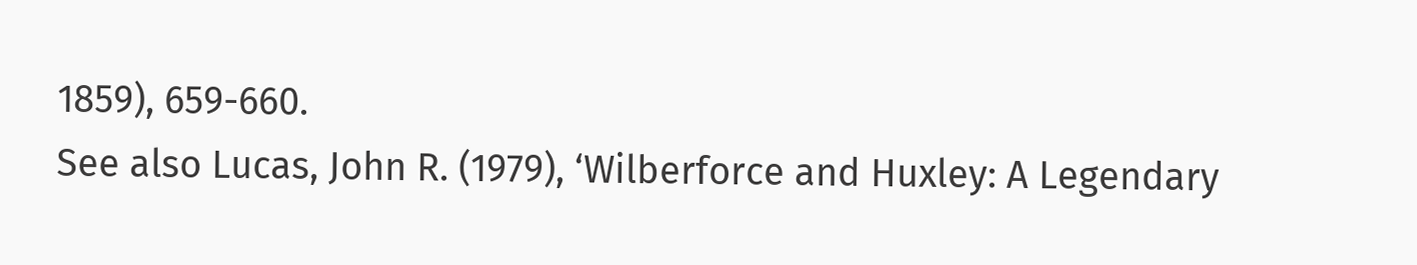1859), 659-660.
See also Lucas, John R. (1979), ‘Wilberforce and Huxley: A Legendary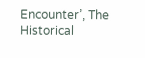Encounter’, The Historical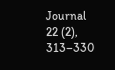Journal 22 (2), 313–330